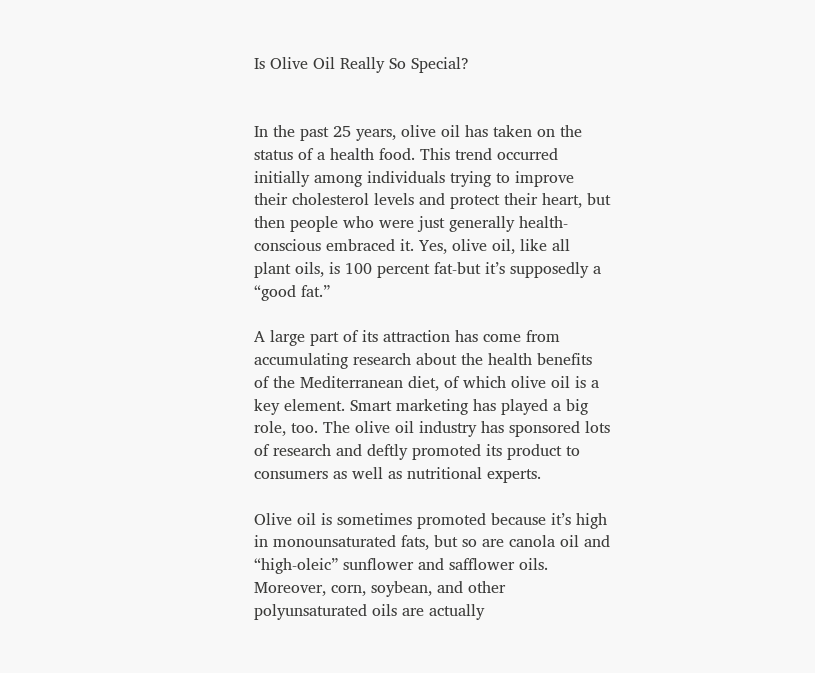Is Olive Oil Really So Special?


In the past 25 years, olive oil has taken on the status of a health food. This trend occurred initially among individuals trying to improve their cholesterol levels and protect their heart, but then people who were just generally health-conscious embraced it. Yes, olive oil, like all plant oils, is 100 percent fat-but it’s supposedly a “good fat.”

A large part of its attraction has come from accumulating research about the health benefits of the Mediterranean diet, of which olive oil is a key element. Smart marketing has played a big role, too. The olive oil industry has sponsored lots of research and deftly promoted its product to consumers as well as nutritional experts.

Olive oil is sometimes promoted because it’s high in monounsaturated fats, but so are canola oil and “high-oleic” sunflower and safflower oils. Moreover, corn, soybean, and other polyunsaturated oils are actually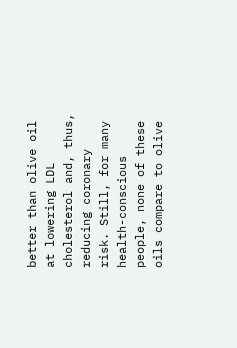better than olive oil at lowering LDL cholesterol and, thus, reducing coronary risk. Still, for many health-conscious people, none of these oils compare to olive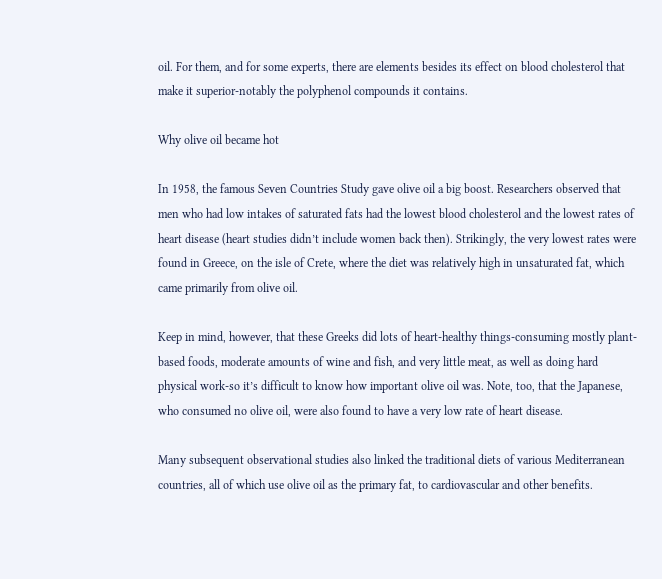oil. For them, and for some experts, there are elements besides its effect on blood cholesterol that make it superior-notably the polyphenol compounds it contains.

Why olive oil became hot

In 1958, the famous Seven Countries Study gave olive oil a big boost. Researchers observed that men who had low intakes of saturated fats had the lowest blood cholesterol and the lowest rates of heart disease (heart studies didn’t include women back then). Strikingly, the very lowest rates were found in Greece, on the isle of Crete, where the diet was relatively high in unsaturated fat, which came primarily from olive oil.

Keep in mind, however, that these Greeks did lots of heart-healthy things-consuming mostly plant-based foods, moderate amounts of wine and fish, and very little meat, as well as doing hard physical work-so it’s difficult to know how important olive oil was. Note, too, that the Japanese, who consumed no olive oil, were also found to have a very low rate of heart disease.

Many subsequent observational studies also linked the traditional diets of various Mediterranean countries, all of which use olive oil as the primary fat, to cardiovascular and other benefits.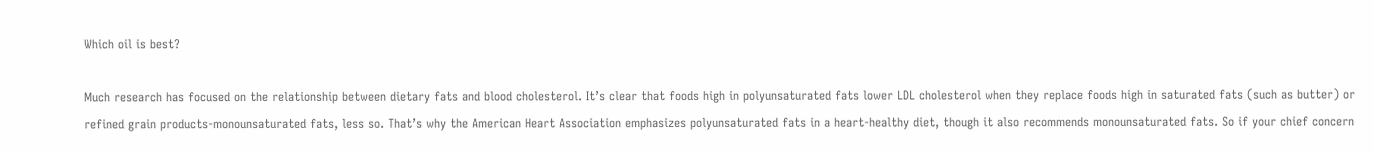Which oil is best?

Much research has focused on the relationship between dietary fats and blood cholesterol. It’s clear that foods high in polyunsaturated fats lower LDL cholesterol when they replace foods high in saturated fats (such as butter) or refined grain products-monounsaturated fats, less so. That’s why the American Heart Association emphasizes polyunsaturated fats in a heart-healthy diet, though it also recommends monounsaturated fats. So if your chief concern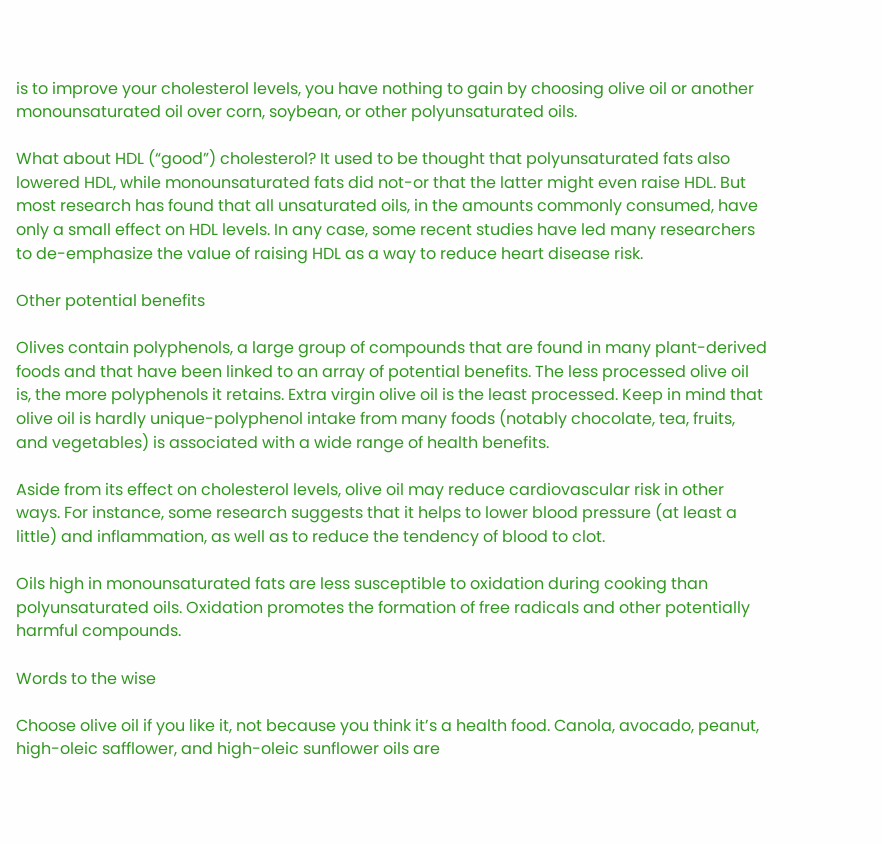is to improve your cholesterol levels, you have nothing to gain by choosing olive oil or another monounsaturated oil over corn, soybean, or other polyunsaturated oils.

What about HDL (“good”) cholesterol? It used to be thought that polyunsaturated fats also lowered HDL, while monounsaturated fats did not-or that the latter might even raise HDL. But most research has found that all unsaturated oils, in the amounts commonly consumed, have only a small effect on HDL levels. In any case, some recent studies have led many researchers to de-emphasize the value of raising HDL as a way to reduce heart disease risk.

Other potential benefits

Olives contain polyphenols, a large group of compounds that are found in many plant-derived foods and that have been linked to an array of potential benefits. The less processed olive oil is, the more polyphenols it retains. Extra virgin olive oil is the least processed. Keep in mind that olive oil is hardly unique-polyphenol intake from many foods (notably chocolate, tea, fruits, and vegetables) is associated with a wide range of health benefits.

Aside from its effect on cholesterol levels, olive oil may reduce cardiovascular risk in other ways. For instance, some research suggests that it helps to lower blood pressure (at least a little) and inflammation, as well as to reduce the tendency of blood to clot.

Oils high in monounsaturated fats are less susceptible to oxidation during cooking than polyunsaturated oils. Oxidation promotes the formation of free radicals and other potentially harmful compounds.

Words to the wise

Choose olive oil if you like it, not because you think it’s a health food. Canola, avocado, peanut, high-oleic safflower, and high-oleic sunflower oils are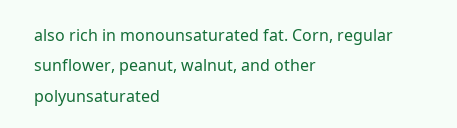also rich in monounsaturated fat. Corn, regular sunflower, peanut, walnut, and other polyunsaturated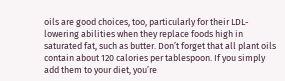oils are good choices, too, particularly for their LDL-lowering abilities when they replace foods high in saturated fat, such as butter. Don’t forget that all plant oils contain about 120 calories per tablespoon. If you simply add them to your diet, you’re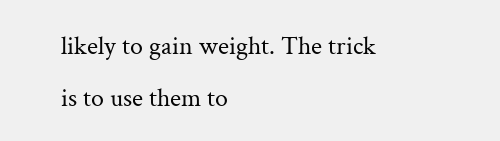likely to gain weight. The trick is to use them to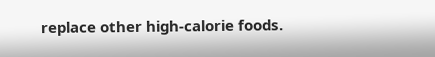replace other high-calorie foods.